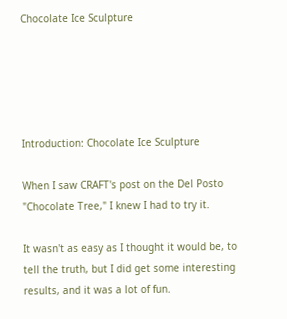Chocolate Ice Sculpture





Introduction: Chocolate Ice Sculpture

When I saw CRAFT's post on the Del Posto "Chocolate Tree," I knew I had to try it.

It wasn't as easy as I thought it would be, to tell the truth, but I did get some interesting results, and it was a lot of fun.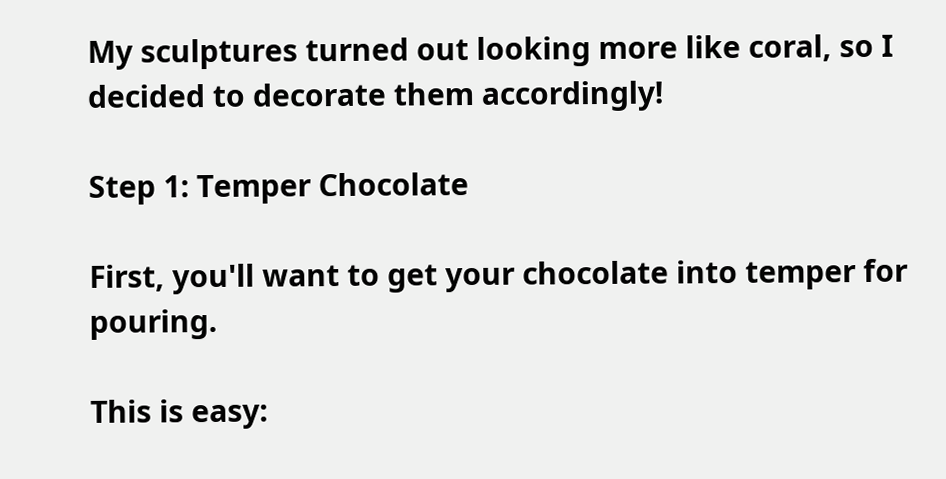My sculptures turned out looking more like coral, so I decided to decorate them accordingly!

Step 1: Temper Chocolate

First, you'll want to get your chocolate into temper for pouring.

This is easy: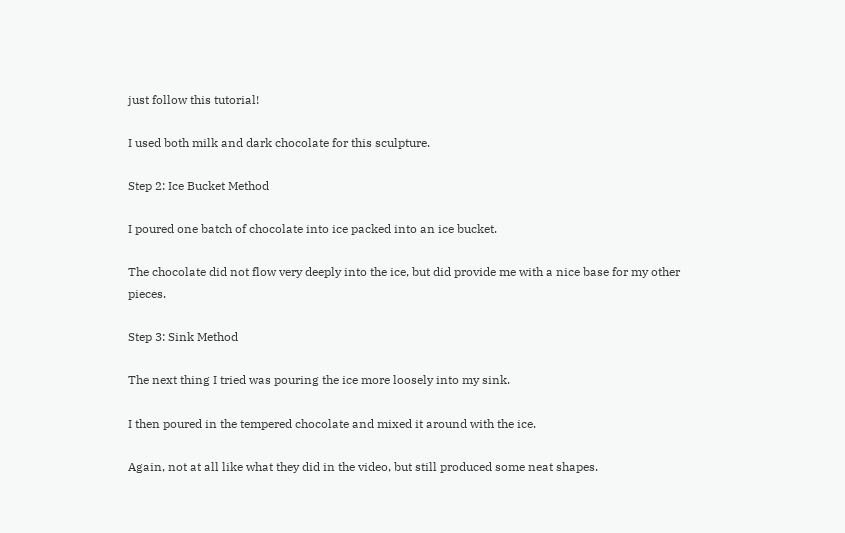just follow this tutorial!

I used both milk and dark chocolate for this sculpture.

Step 2: Ice Bucket Method

I poured one batch of chocolate into ice packed into an ice bucket.

The chocolate did not flow very deeply into the ice, but did provide me with a nice base for my other pieces.

Step 3: Sink Method

The next thing I tried was pouring the ice more loosely into my sink.

I then poured in the tempered chocolate and mixed it around with the ice.

Again, not at all like what they did in the video, but still produced some neat shapes.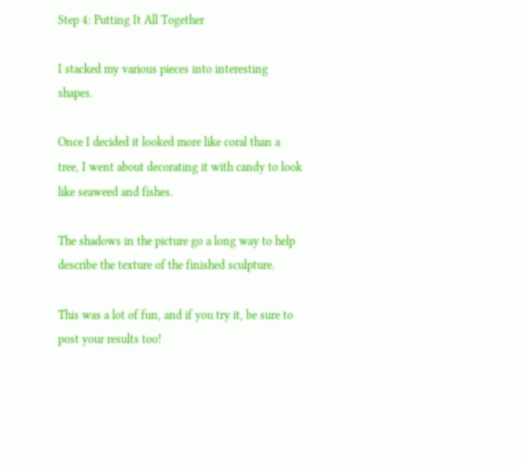Step 4: Putting It All Together

I stacked my various pieces into interesting shapes.

Once I decided it looked more like coral than a tree, I went about decorating it with candy to look like seaweed and fishes.

The shadows in the picture go a long way to help describe the texture of the finished sculpture.

This was a lot of fun, and if you try it, be sure to post your results too!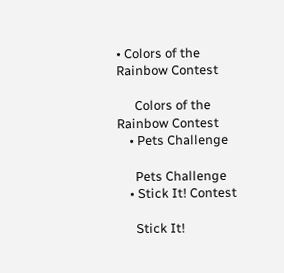• Colors of the Rainbow Contest

      Colors of the Rainbow Contest
    • Pets Challenge

      Pets Challenge
    • Stick It! Contest

      Stick It!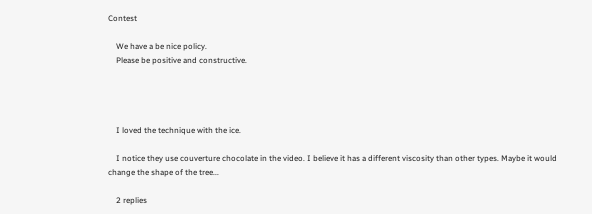Contest

    We have a be nice policy.
    Please be positive and constructive.




    I loved the technique with the ice.

    I notice they use couverture chocolate in the video. I believe it has a different viscosity than other types. Maybe it would change the shape of the tree...

    2 replies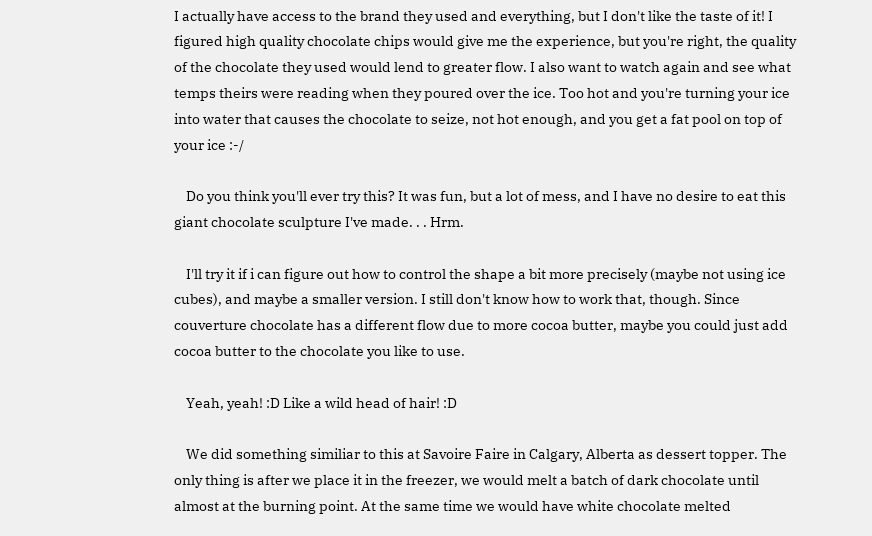I actually have access to the brand they used and everything, but I don't like the taste of it! I figured high quality chocolate chips would give me the experience, but you're right, the quality of the chocolate they used would lend to greater flow. I also want to watch again and see what temps theirs were reading when they poured over the ice. Too hot and you're turning your ice into water that causes the chocolate to seize, not hot enough, and you get a fat pool on top of your ice :-/

    Do you think you'll ever try this? It was fun, but a lot of mess, and I have no desire to eat this giant chocolate sculpture I've made. . . Hrm.

    I'll try it if i can figure out how to control the shape a bit more precisely (maybe not using ice cubes), and maybe a smaller version. I still don't know how to work that, though. Since couverture chocolate has a different flow due to more cocoa butter, maybe you could just add cocoa butter to the chocolate you like to use.

    Yeah, yeah! :D Like a wild head of hair! :D

    We did something similiar to this at Savoire Faire in Calgary, Alberta as dessert topper. The only thing is after we place it in the freezer, we would melt a batch of dark chocolate until almost at the burning point. At the same time we would have white chocolate melted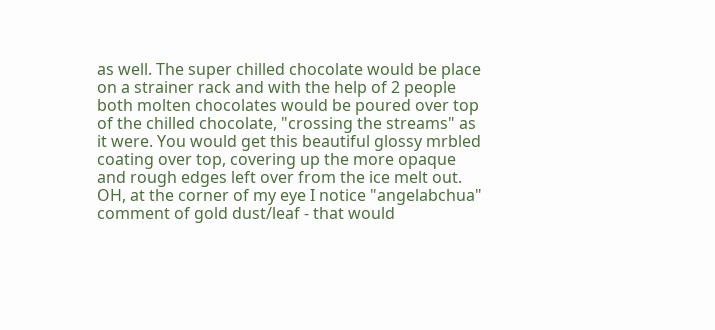as well. The super chilled chocolate would be place on a strainer rack and with the help of 2 people both molten chocolates would be poured over top of the chilled chocolate, "crossing the streams" as it were. You would get this beautiful glossy mrbled coating over top, covering up the more opaque and rough edges left over from the ice melt out. OH, at the corner of my eye I notice "angelabchua" comment of gold dust/leaf - that would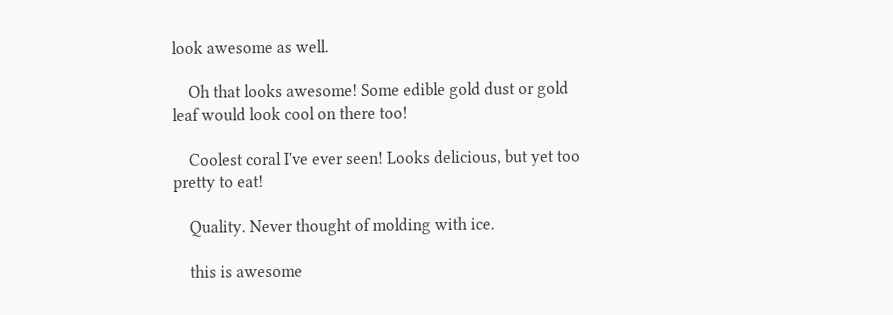look awesome as well.

    Oh that looks awesome! Some edible gold dust or gold leaf would look cool on there too!

    Coolest coral I've ever seen! Looks delicious, but yet too pretty to eat!

    Quality. Never thought of molding with ice.

    this is awesome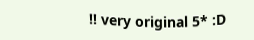!! very original 5* :D